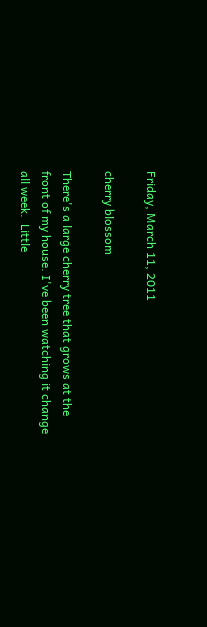Friday, March 11, 2011

cherry blossom

There's a large cherry tree that grows at the front of my house. I've been watching it change all week.  Little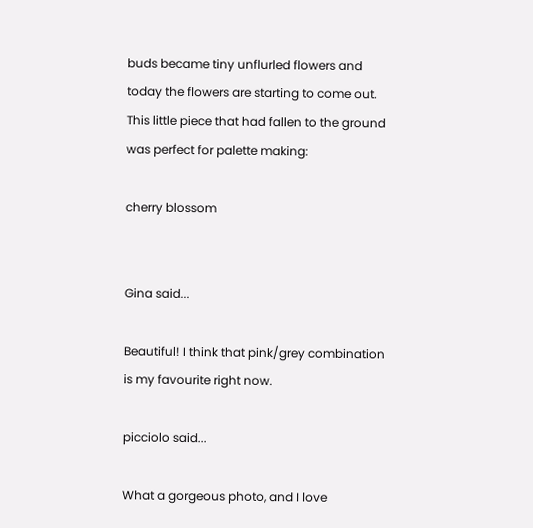buds became tiny unflurled flowers and today the flowers are starting to come out. This little piece that had fallen to the ground was perfect for palette making:

cherry blossom


Gina said...

Beautiful! I think that pink/grey combination is my favourite right now.

picciolo said...

What a gorgeous photo, and I love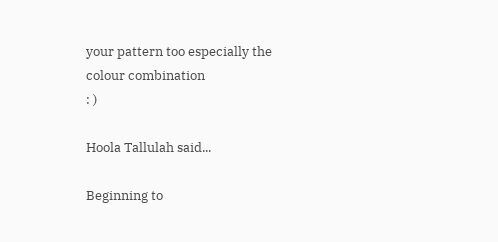your pattern too especially the colour combination
: )

Hoola Tallulah said...

Beginning to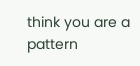think you are a pattern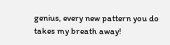genius, every new pattern you do takes my breath away!